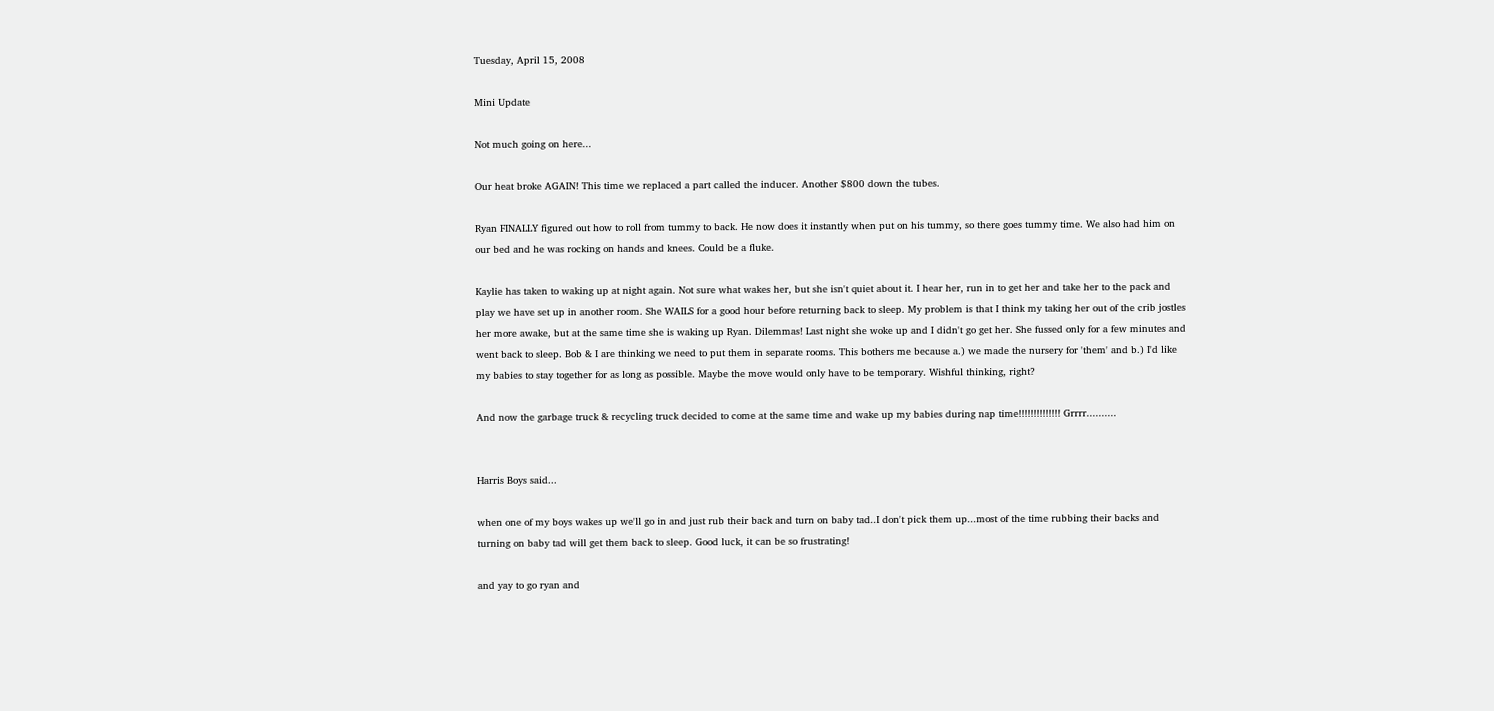Tuesday, April 15, 2008

Mini Update

Not much going on here...

Our heat broke AGAIN! This time we replaced a part called the inducer. Another $800 down the tubes.

Ryan FINALLY figured out how to roll from tummy to back. He now does it instantly when put on his tummy, so there goes tummy time. We also had him on our bed and he was rocking on hands and knees. Could be a fluke.

Kaylie has taken to waking up at night again. Not sure what wakes her, but she isn't quiet about it. I hear her, run in to get her and take her to the pack and play we have set up in another room. She WAILS for a good hour before returning back to sleep. My problem is that I think my taking her out of the crib jostles her more awake, but at the same time she is waking up Ryan. Dilemmas! Last night she woke up and I didn't go get her. She fussed only for a few minutes and went back to sleep. Bob & I are thinking we need to put them in separate rooms. This bothers me because a.) we made the nursery for 'them' and b.) I'd like my babies to stay together for as long as possible. Maybe the move would only have to be temporary. Wishful thinking, right?

And now the garbage truck & recycling truck decided to come at the same time and wake up my babies during nap time!!!!!!!!!!!!!! Grrrr..........


Harris Boys said...

when one of my boys wakes up we'll go in and just rub their back and turn on baby tad..I don't pick them up...most of the time rubbing their backs and turning on baby tad will get them back to sleep. Good luck, it can be so frustrating!

and yay to go ryan and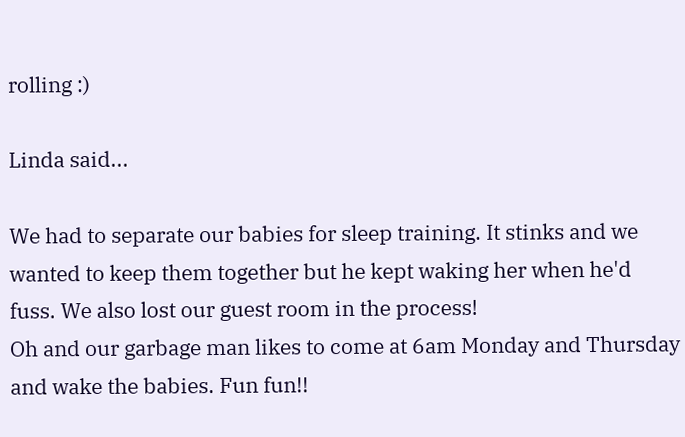rolling :)

Linda said...

We had to separate our babies for sleep training. It stinks and we wanted to keep them together but he kept waking her when he'd fuss. We also lost our guest room in the process!
Oh and our garbage man likes to come at 6am Monday and Thursday and wake the babies. Fun fun!!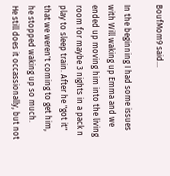BoufMom9 said...

In the beginning I had some issues with Will waking up Emma and we ended up moving him into the living room for maybe 3 nights in a pack n play to sleep train. After he "got it" that we weren't coming to get him, he stopped waking up so much.
He still does it occassionally, but not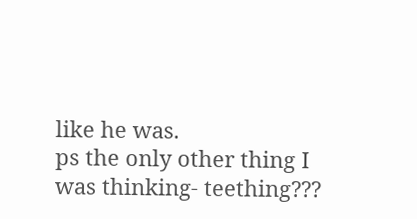like he was.
ps the only other thing I was thinking- teething???